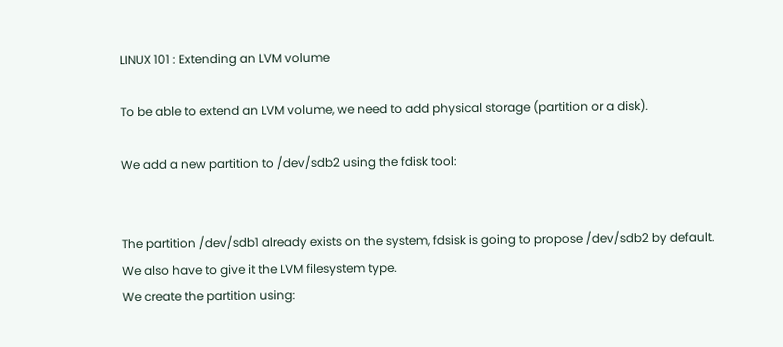LINUX 101 : Extending an LVM volume

To be able to extend an LVM volume, we need to add physical storage (partition or a disk).

We add a new partition to /dev/sdb2 using the fdisk tool:


The partition /dev/sdb1 already exists on the system, fdsisk is going to propose /dev/sdb2 by default. We also have to give it the LVM filesystem type.
We create the partition using: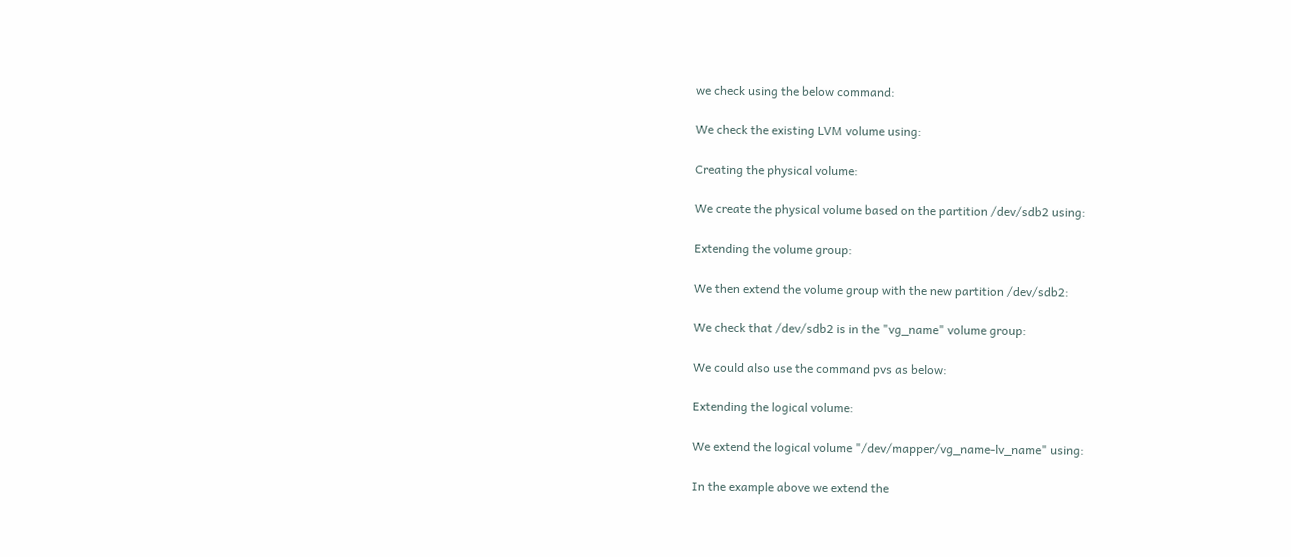we check using the below command:

We check the existing LVM volume using:

Creating the physical volume:

We create the physical volume based on the partition /dev/sdb2 using:

Extending the volume group:

We then extend the volume group with the new partition /dev/sdb2:

We check that /dev/sdb2 is in the "vg_name" volume group:

We could also use the command pvs as below:

Extending the logical volume:

We extend the logical volume "/dev/mapper/vg_name-lv_name" using:

In the example above we extend the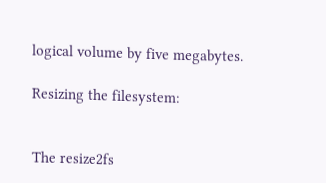logical volume by five megabytes.

Resizing the filesystem:


The resize2fs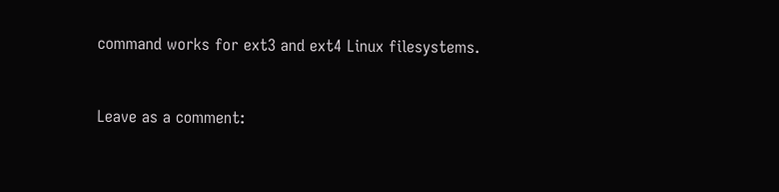command works for ext3 and ext4 Linux filesystems.


Leave as a comment: